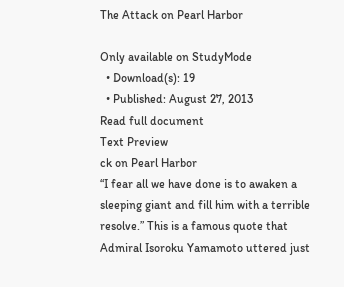The Attack on Pearl Harbor

Only available on StudyMode
  • Download(s): 19
  • Published: August 27, 2013
Read full document
Text Preview
ck on Pearl Harbor
“I fear all we have done is to awaken a sleeping giant and fill him with a terrible resolve.” This is a famous quote that Admiral Isoroku Yamamoto uttered just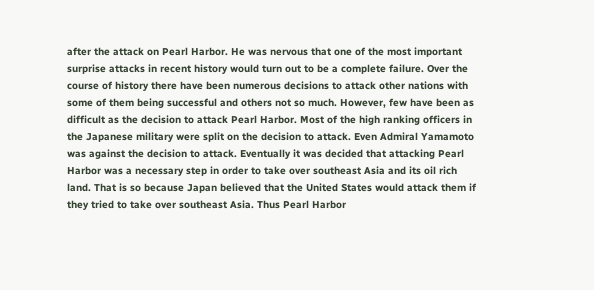after the attack on Pearl Harbor. He was nervous that one of the most important surprise attacks in recent history would turn out to be a complete failure. Over the course of history there have been numerous decisions to attack other nations with some of them being successful and others not so much. However, few have been as difficult as the decision to attack Pearl Harbor. Most of the high ranking officers in the Japanese military were split on the decision to attack. Even Admiral Yamamoto was against the decision to attack. Eventually it was decided that attacking Pearl Harbor was a necessary step in order to take over southeast Asia and its oil rich land. That is so because Japan believed that the United States would attack them if they tried to take over southeast Asia. Thus Pearl Harbor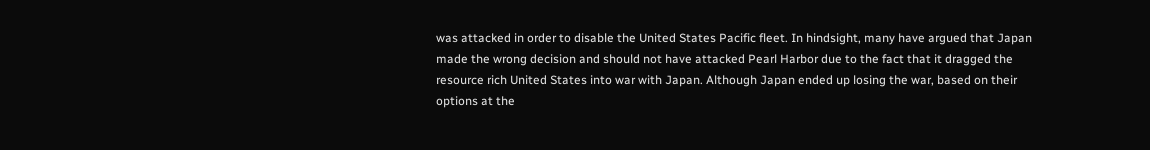was attacked in order to disable the United States Pacific fleet. In hindsight, many have argued that Japan made the wrong decision and should not have attacked Pearl Harbor due to the fact that it dragged the resource rich United States into war with Japan. Although Japan ended up losing the war, based on their options at the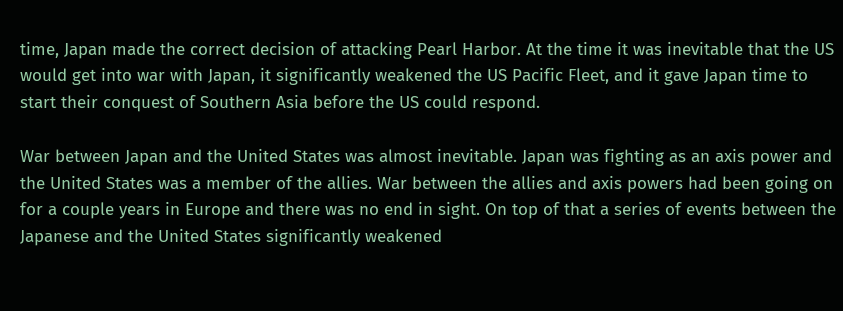time, Japan made the correct decision of attacking Pearl Harbor. At the time it was inevitable that the US would get into war with Japan, it significantly weakened the US Pacific Fleet, and it gave Japan time to start their conquest of Southern Asia before the US could respond.

War between Japan and the United States was almost inevitable. Japan was fighting as an axis power and the United States was a member of the allies. War between the allies and axis powers had been going on for a couple years in Europe and there was no end in sight. On top of that a series of events between the Japanese and the United States significantly weakened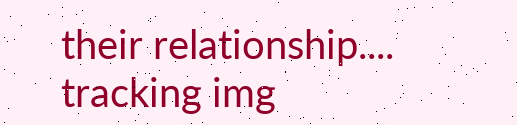their relationship....
tracking img